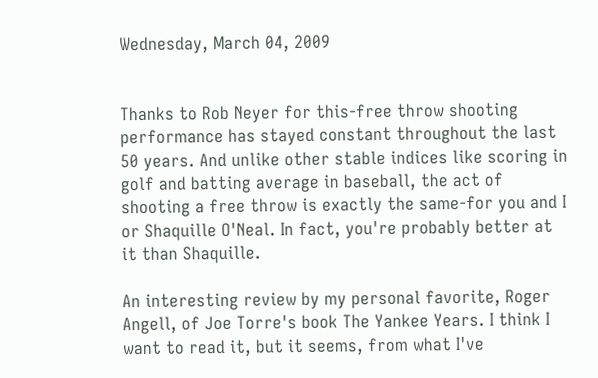Wednesday, March 04, 2009


Thanks to Rob Neyer for this-free throw shooting performance has stayed constant throughout the last 50 years. And unlike other stable indices like scoring in golf and batting average in baseball, the act of shooting a free throw is exactly the same-for you and I or Shaquille O'Neal. In fact, you're probably better at it than Shaquille.

An interesting review by my personal favorite, Roger Angell, of Joe Torre's book The Yankee Years. I think I want to read it, but it seems, from what I've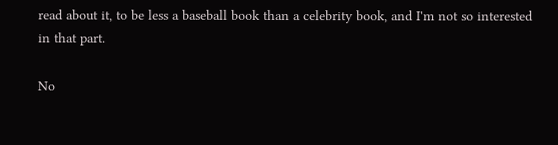read about it, to be less a baseball book than a celebrity book, and I'm not so interested in that part.

No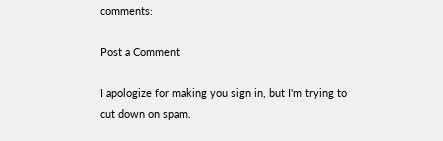comments:

Post a Comment

I apologize for making you sign in, but I'm trying to cut down on spam.